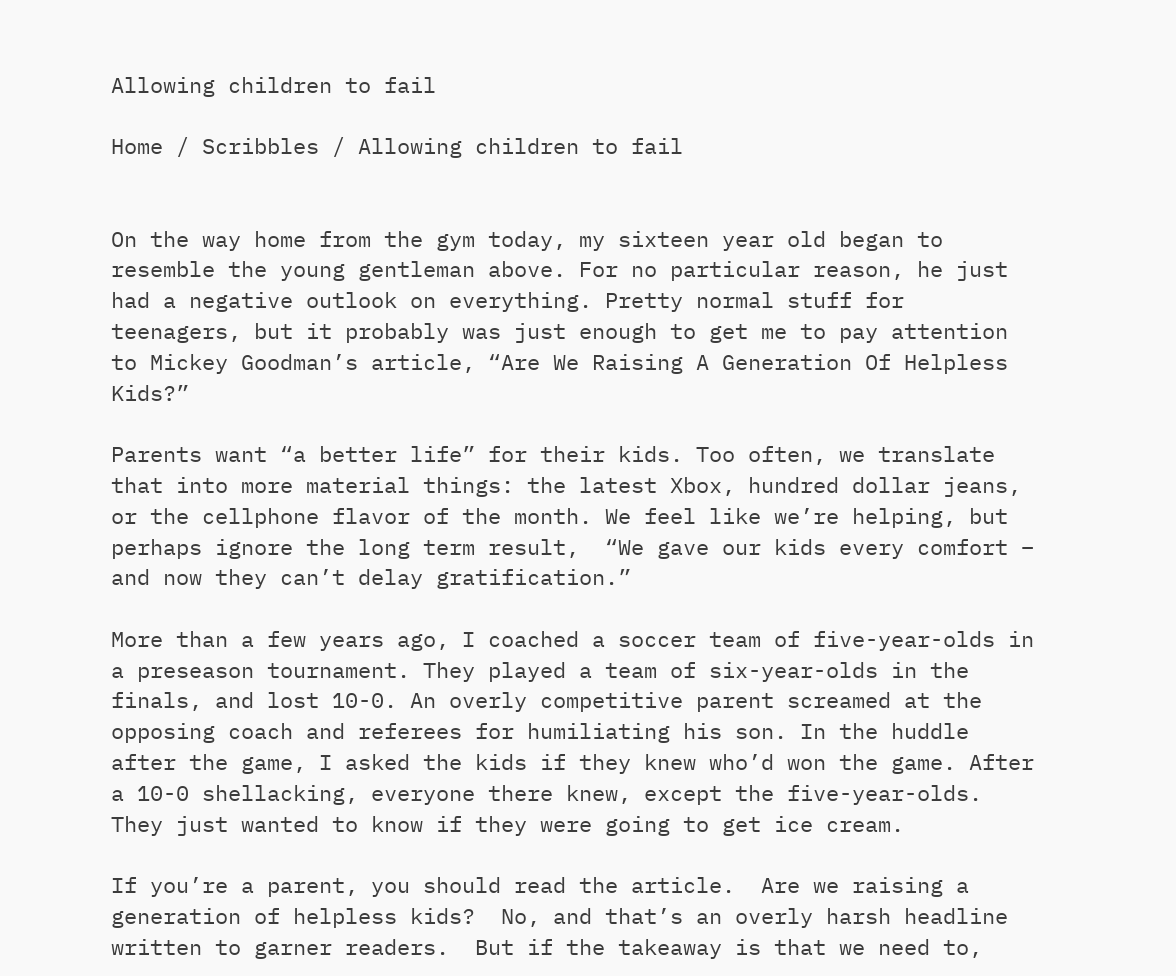Allowing children to fail

Home / Scribbles / Allowing children to fail


On the way home from the gym today, my sixteen year old began to resemble the young gentleman above. For no particular reason, he just had a negative outlook on everything. Pretty normal stuff for teenagers, but it probably was just enough to get me to pay attention to Mickey Goodman’s article, “Are We Raising A Generation Of Helpless Kids?”

Parents want “a better life” for their kids. Too often, we translate that into more material things: the latest Xbox, hundred dollar jeans, or the cellphone flavor of the month. We feel like we’re helping, but perhaps ignore the long term result,  “We gave our kids every comfort – and now they can’t delay gratification.”

More than a few years ago, I coached a soccer team of five-year-olds in a preseason tournament. They played a team of six-year-olds in the finals, and lost 10-0. An overly competitive parent screamed at the opposing coach and referees for humiliating his son. In the huddle after the game, I asked the kids if they knew who’d won the game. After a 10-0 shellacking, everyone there knew, except the five-year-olds. They just wanted to know if they were going to get ice cream.

If you’re a parent, you should read the article.  Are we raising a generation of helpless kids?  No, and that’s an overly harsh headline written to garner readers.  But if the takeaway is that we need to,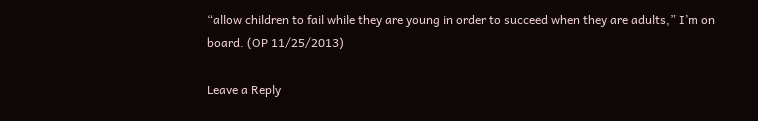“allow children to fail while they are young in order to succeed when they are adults,” I’m on board. (OP 11/25/2013)

Leave a Reply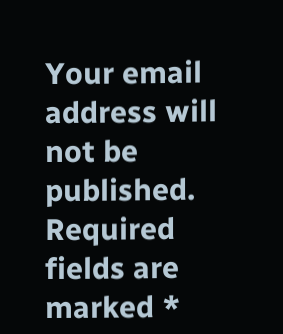Your email address will not be published. Required fields are marked *